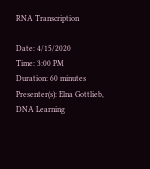RNA Transcription

Date: 4/15/2020
Time: 3:00 PM
Duration: 60 minutes
Presenter(s): Elna Gottlieb, DNA Learning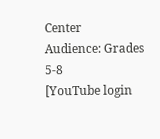Center
Audience: Grades 5-8
[YouTube login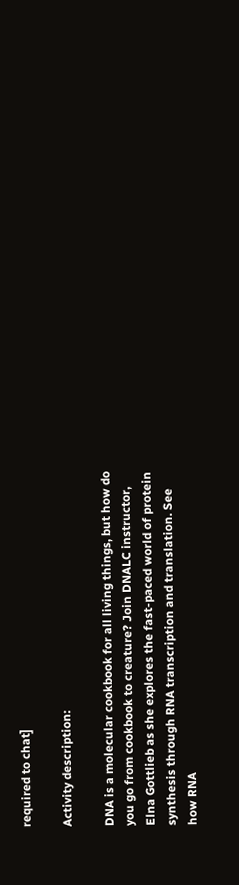required to chat]

Activity description:

DNA is a molecular cookbook for all living things, but how do you go from cookbook to creature? Join DNALC instructor, Elna Gottlieb as she explores the fast-paced world of protein synthesis through RNA transcription and translation. See how RNA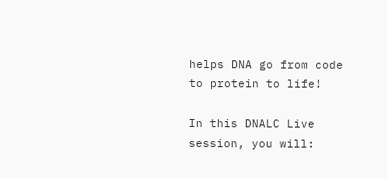helps DNA go from code to protein to life!

In this DNALC Live session, you will: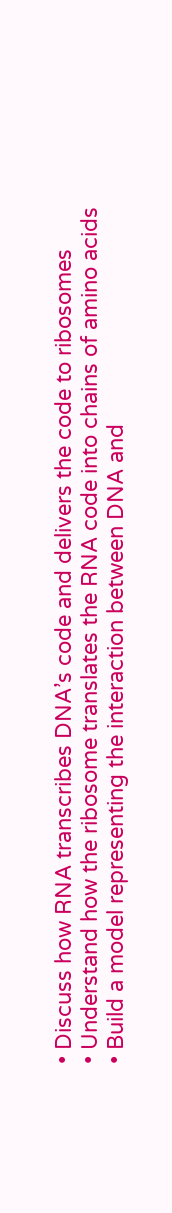• Discuss how RNA transcribes DNA’s code and delivers the code to ribosomes
• Understand how the ribosome translates the RNA code into chains of amino acids
• Build a model representing the interaction between DNA and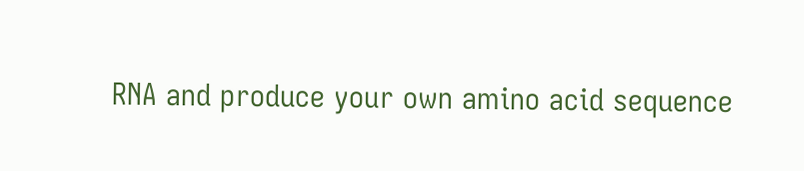RNA and produce your own amino acid sequence